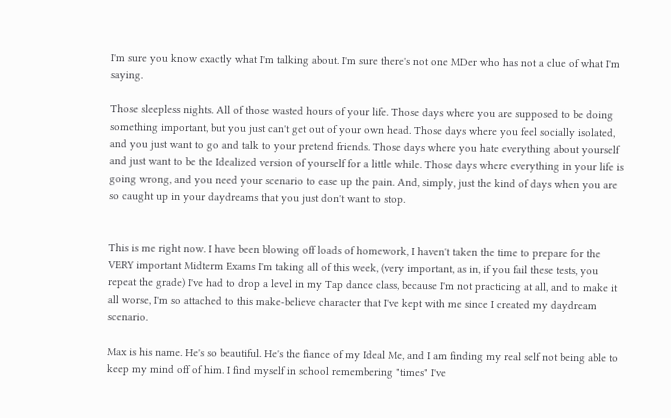I'm sure you know exactly what I'm talking about. I'm sure there's not one MDer who has not a clue of what I'm saying.

Those sleepless nights. All of those wasted hours of your life. Those days where you are supposed to be doing something important, but you just can't get out of your own head. Those days where you feel socially isolated, and you just want to go and talk to your pretend friends. Those days where you hate everything about yourself and just want to be the Idealized version of yourself for a little while. Those days where everything in your life is going wrong, and you need your scenario to ease up the pain. And, simply, just the kind of days when you are so caught up in your daydreams that you just don't want to stop.


This is me right now. I have been blowing off loads of homework, I haven't taken the time to prepare for the VERY important Midterm Exams I'm taking all of this week, (very important, as in, if you fail these tests, you repeat the grade) I've had to drop a level in my Tap dance class, because I'm not practicing at all, and to make it all worse, I'm so attached to this make-believe character that I've kept with me since I created my daydream scenario.

Max is his name. He's so beautiful. He's the fiance of my Ideal Me, and I am finding my real self not being able to keep my mind off of him. I find myself in school remembering "times" I've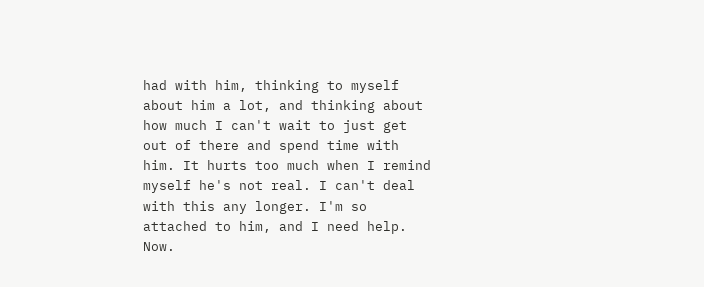had with him, thinking to myself about him a lot, and thinking about how much I can't wait to just get out of there and spend time with him. It hurts too much when I remind myself he's not real. I can't deal with this any longer. I'm so attached to him, and I need help. Now.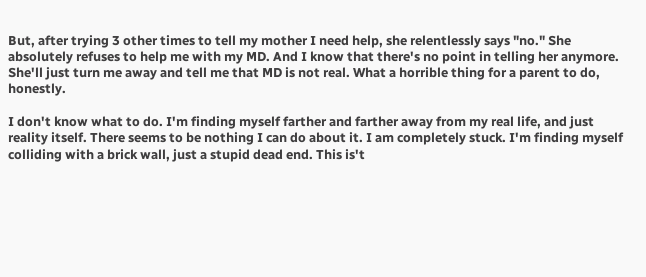But, after trying 3 other times to tell my mother I need help, she relentlessly says "no." She absolutely refuses to help me with my MD. And I know that there's no point in telling her anymore. She'll just turn me away and tell me that MD is not real. What a horrible thing for a parent to do, honestly.

I don't know what to do. I'm finding myself farther and farther away from my real life, and just reality itself. There seems to be nothing I can do about it. I am completely stuck. I'm finding myself colliding with a brick wall, just a stupid dead end. This is't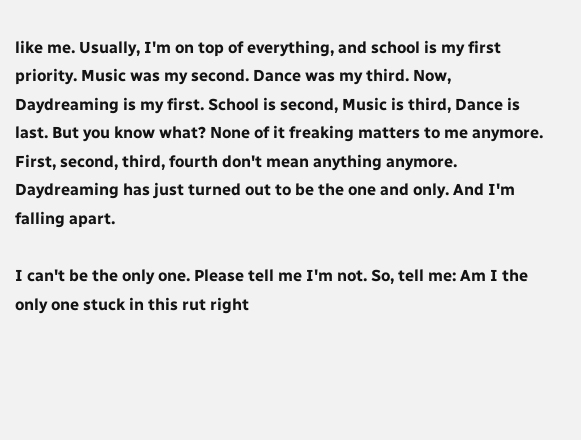like me. Usually, I'm on top of everything, and school is my first priority. Music was my second. Dance was my third. Now, Daydreaming is my first. School is second, Music is third, Dance is last. But you know what? None of it freaking matters to me anymore. First, second, third, fourth don't mean anything anymore. Daydreaming has just turned out to be the one and only. And I'm falling apart.

I can't be the only one. Please tell me I'm not. So, tell me: Am I the only one stuck in this rut right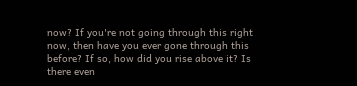now? If you're not going through this right now, then have you ever gone through this before? If so, how did you rise above it? Is there even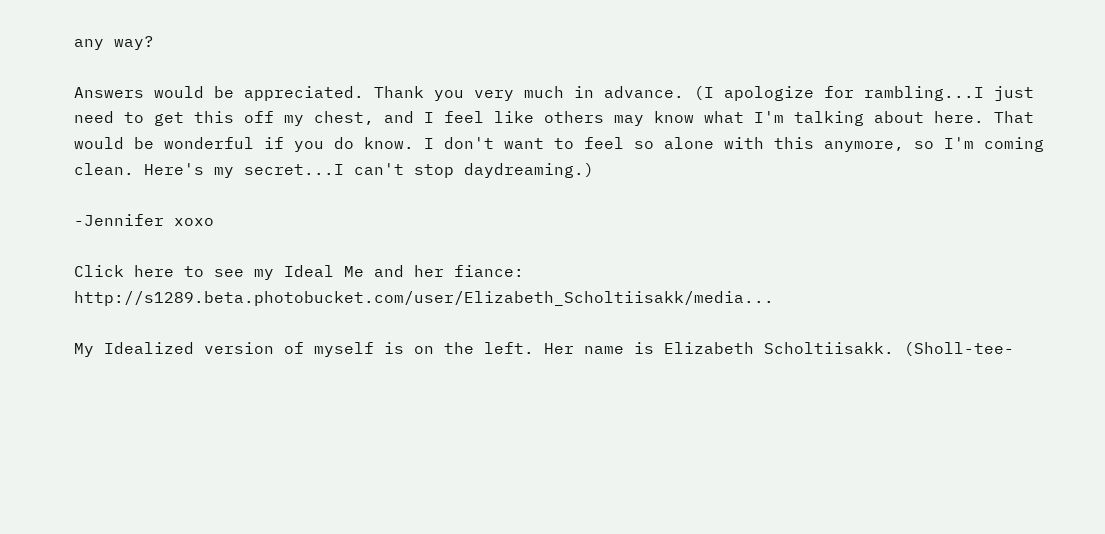any way?

Answers would be appreciated. Thank you very much in advance. (I apologize for rambling...I just need to get this off my chest, and I feel like others may know what I'm talking about here. That would be wonderful if you do know. I don't want to feel so alone with this anymore, so I'm coming clean. Here's my secret...I can't stop daydreaming.)

-Jennifer xoxo

Click here to see my Ideal Me and her fiance: http://s1289.beta.photobucket.com/user/Elizabeth_Scholtiisakk/media...

My Idealized version of myself is on the left. Her name is Elizabeth Scholtiisakk. (Sholl-tee-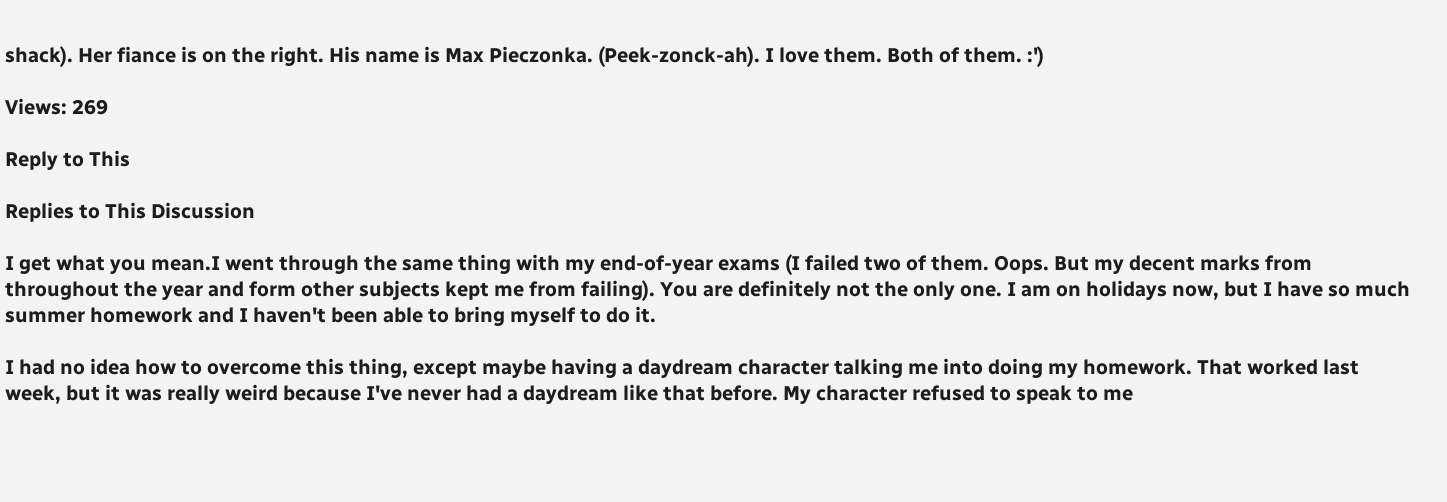shack). Her fiance is on the right. His name is Max Pieczonka. (Peek-zonck-ah). I love them. Both of them. :')

Views: 269

Reply to This

Replies to This Discussion

I get what you mean.I went through the same thing with my end-of-year exams (I failed two of them. Oops. But my decent marks from throughout the year and form other subjects kept me from failing). You are definitely not the only one. I am on holidays now, but I have so much summer homework and I haven't been able to bring myself to do it.

I had no idea how to overcome this thing, except maybe having a daydream character talking me into doing my homework. That worked last week, but it was really weird because I've never had a daydream like that before. My character refused to speak to me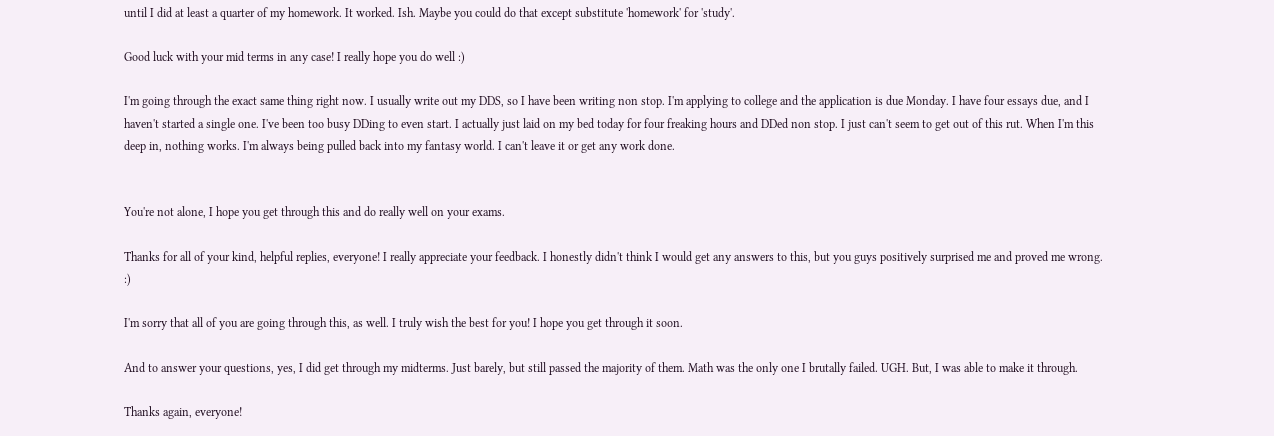until I did at least a quarter of my homework. It worked. Ish. Maybe you could do that except substitute 'homework' for 'study'.

Good luck with your mid terms in any case! I really hope you do well :)

I'm going through the exact same thing right now. I usually write out my DDS, so I have been writing non stop. I'm applying to college and the application is due Monday. I have four essays due, and I haven't started a single one. I've been too busy DDing to even start. I actually just laid on my bed today for four freaking hours and DDed non stop. I just can't seem to get out of this rut. When I'm this deep in, nothing works. I'm always being pulled back into my fantasy world. I can't leave it or get any work done.


You're not alone, I hope you get through this and do really well on your exams.

Thanks for all of your kind, helpful replies, everyone! I really appreciate your feedback. I honestly didn't think I would get any answers to this, but you guys positively surprised me and proved me wrong. :)

I'm sorry that all of you are going through this, as well. I truly wish the best for you! I hope you get through it soon.

And to answer your questions, yes, I did get through my midterms. Just barely, but still passed the majority of them. Math was the only one I brutally failed. UGH. But, I was able to make it through.

Thanks again, everyone!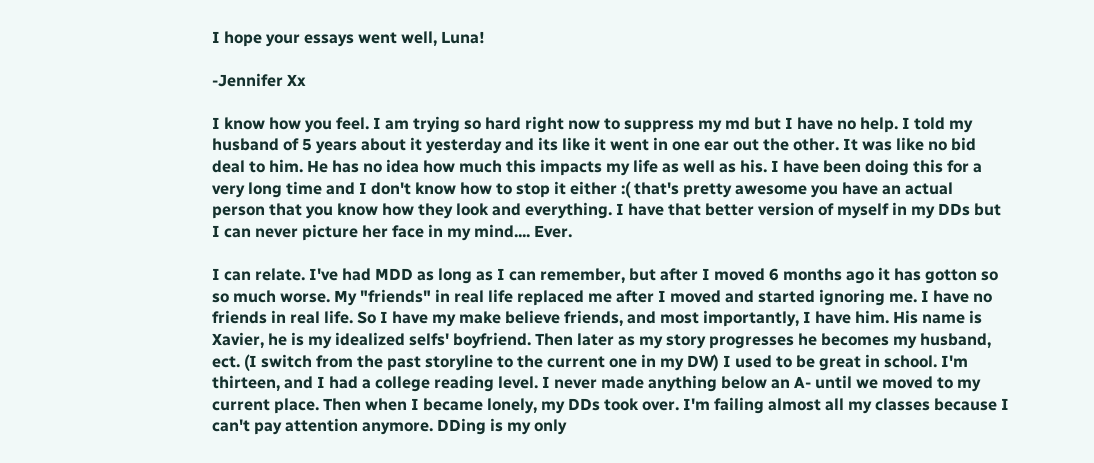I hope your essays went well, Luna!

-Jennifer Xx

I know how you feel. I am trying so hard right now to suppress my md but I have no help. I told my husband of 5 years about it yesterday and its like it went in one ear out the other. It was like no bid deal to him. He has no idea how much this impacts my life as well as his. I have been doing this for a very long time and I don't know how to stop it either :( that's pretty awesome you have an actual person that you know how they look and everything. I have that better version of myself in my DDs but I can never picture her face in my mind.... Ever.

I can relate. I've had MDD as long as I can remember, but after I moved 6 months ago it has gotton so so much worse. My "friends" in real life replaced me after I moved and started ignoring me. I have no friends in real life. So I have my make believe friends, and most importantly, I have him. His name is Xavier, he is my idealized selfs' boyfriend. Then later as my story progresses he becomes my husband, ect. (I switch from the past storyline to the current one in my DW) I used to be great in school. I'm thirteen, and I had a college reading level. I never made anything below an A- until we moved to my current place. Then when I became lonely, my DDs took over. I'm failing almost all my classes because I can't pay attention anymore. DDing is my only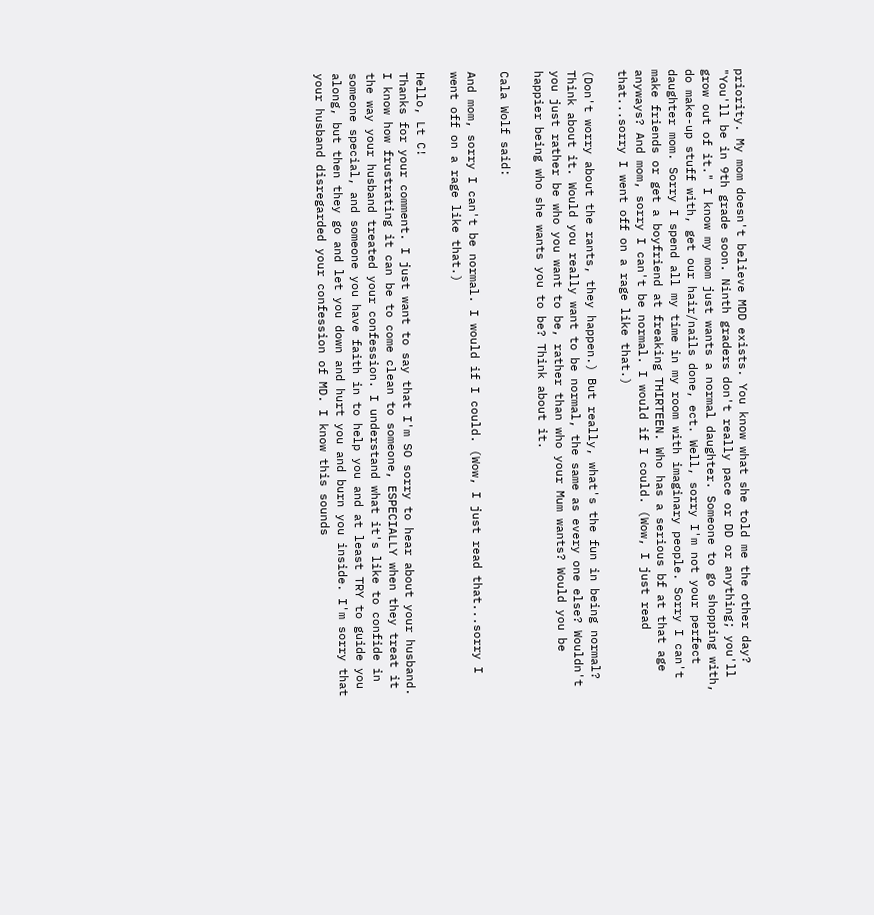priority. My mom doesn't believe MDD exists. You know what she told me the other day? "You'll be in 9th grade soon. Ninth graders don't really pace or DD or anything; you'll grow out of it." I know my mom just wants a normal daughter. Someone to go shopping with, do make-up stuff with, get our hair/nails done, ect. Well, sorry I'm not your perfect daughter mom. Sorry I spend all my time in my room with imaginary people. Sorry I can't make friends or get a boyfriend at freaking THIRTEEN. Who has a serious bf at that age anyways? And mom, sorry I can't be normal. I would if I could. (Wow, I just read that...sorry I went off on a rage like that.)

(Don't worry about the rants, they happen.) But really, what's the fun in being normal? Think about it. Would you really want to be normal, the same as every one else? Wouldn't you just rather be who you want to be, rather than who your Mum wants? Would you be happier being who she wants you to be? Think about it.

Cala Wolf said:

And mom, sorry I can't be normal. I would if I could. (Wow, I just read that...sorry I went off on a rage like that.)

Hello, Lt C!
Thanks for your comment. I just want to say that I'm SO sorry to hear about your husband. I know how frustrating it can be to come clean to someone, ESPECIALLY when they treat it the way your husband treated your confession. I understand what it's like to confide in someone special, and someone you have faith in to help you and at least TRY to guide you along, but then they go and let you down and hurt you and burn you inside. I'm sorry that your husband disregarded your confession of MD. I know this sounds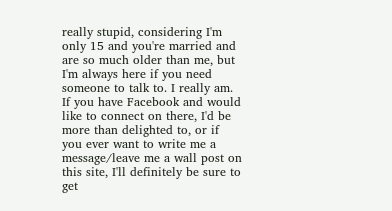really stupid, considering I'm only 15 and you're married and are so much older than me, but I'm always here if you need someone to talk to. I really am. If you have Facebook and would like to connect on there, I'd be more than delighted to, or if you ever want to write me a message/leave me a wall post on this site, I'll definitely be sure to get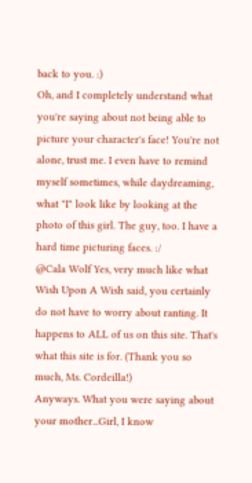back to you. :)
Oh, and I completely understand what you're saying about not being able to picture your character's face! You're not alone, trust me. I even have to remind myself sometimes, while daydreaming, what "I" look like by looking at the photo of this girl. The guy, too. I have a hard time picturing faces. :/
@Cala Wolf Yes, very much like what Wish Upon A Wish said, you certainly do not have to worry about ranting. It happens to ALL of us on this site. That's what this site is for. (Thank you so much, Ms. Cordeilla!)
Anyways. What you were saying about your mother...Girl, I know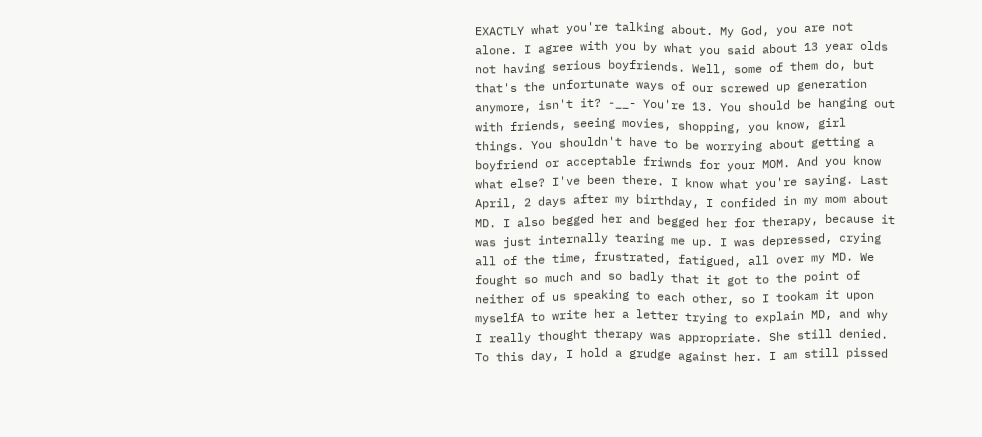EXACTLY what you're talking about. My God, you are not alone. I agree with you by what you said about 13 year olds not having serious boyfriends. Well, some of them do, but that's the unfortunate ways of our screwed up generation anymore, isn't it? -__- You're 13. You should be hanging out with friends, seeing movies, shopping, you know, girl things. You shouldn't have to be worrying about getting a boyfriend or acceptable friwnds for your MOM. And you know what else? I've been there. I know what you're saying. Last April, 2 days after my birthday, I confided in my mom about MD. I also begged her and begged her for therapy, because it was just internally tearing me up. I was depressed, crying all of the time, frustrated, fatigued, all over my MD. We fought so much and so badly that it got to the point of neither of us speaking to each other, so I tookam it upon myselfA to write her a letter trying to explain MD, and why I really thought therapy was appropriate. She still denied. To this day, I hold a grudge against her. I am still pissed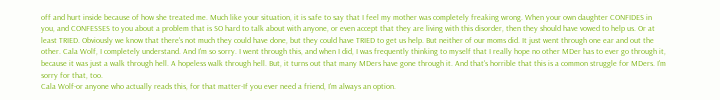off and hurt inside because of how she treated me. Much like your situation, it is safe to say that I feel my mother was completely freaking wrong. When your own daughter CONFIDES in you, and CONFESSES to you about a problem that is SO hard to talk about with anyone, or even accept that they are living with this disorder, then they should have vowed to help us. Or at least TRIED. Obviously we know that there's not much they could have done, but they could have TRIED to get us help. But neither of our moms did. It just went through one ear and out the other. Cala Wolf, I completely understand. And I'm so sorry. I went through this, and when I did, I was frequently thinking to myself that I really hope no other MDer has to ever go through it, because it was just a walk through hell. A hopeless walk through hell. But, it turns out that many MDers have gone through it. And that's horrible that this is a common struggle for MDers. I'm sorry for that, too.
Cala Wolf-or anyone who actually reads this, for that matter-If you ever need a friend, I'm always an option.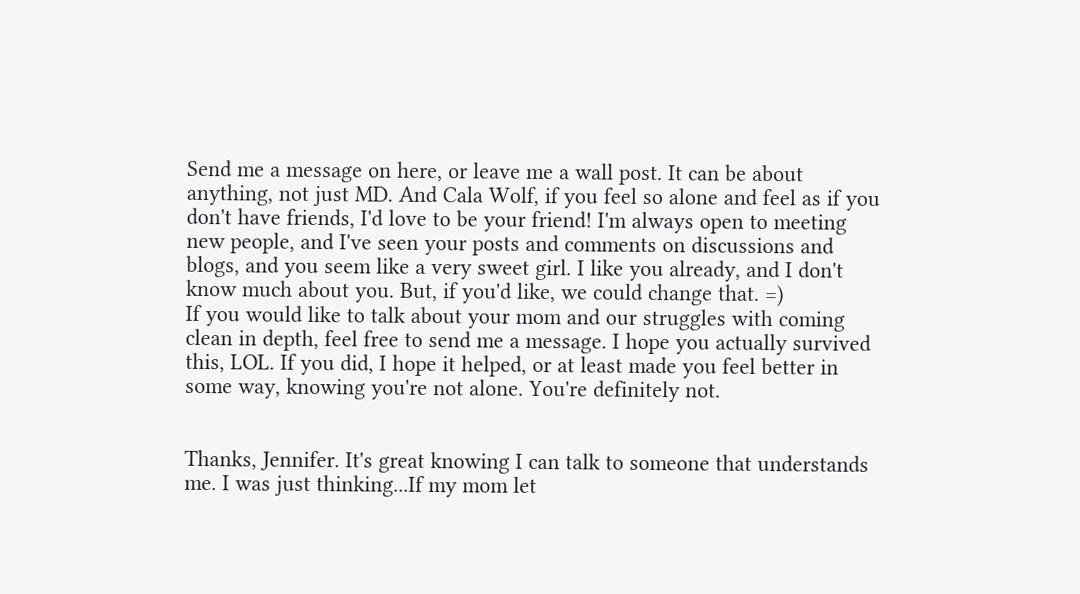Send me a message on here, or leave me a wall post. It can be about anything, not just MD. And Cala Wolf, if you feel so alone and feel as if you don't have friends, I'd love to be your friend! I'm always open to meeting new people, and I've seen your posts and comments on discussions and blogs, and you seem like a very sweet girl. I like you already, and I don't know much about you. But, if you'd like, we could change that. =)
If you would like to talk about your mom and our struggles with coming clean in depth, feel free to send me a message. I hope you actually survived this, LOL. If you did, I hope it helped, or at least made you feel better in some way, knowing you're not alone. You're definitely not.


Thanks, Jennifer. It's great knowing I can talk to someone that understands me. I was just thinking...If my mom let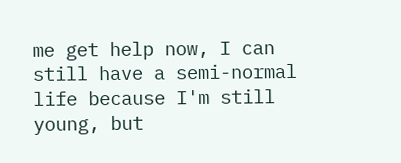me get help now, I can still have a semi-normal life because I'm still young, but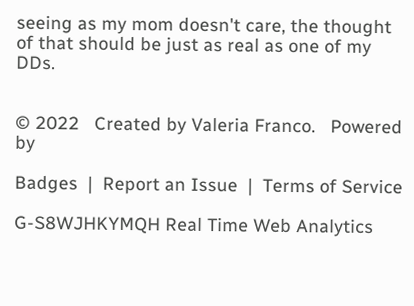seeing as my mom doesn't care, the thought of that should be just as real as one of my DDs.


© 2022   Created by Valeria Franco.   Powered by

Badges  |  Report an Issue  |  Terms of Service

G-S8WJHKYMQH Real Time Web Analytics